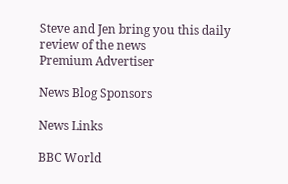Steve and Jen bring you this daily review of the news
Premium Advertiser

News Blog Sponsors

News Links

BBC World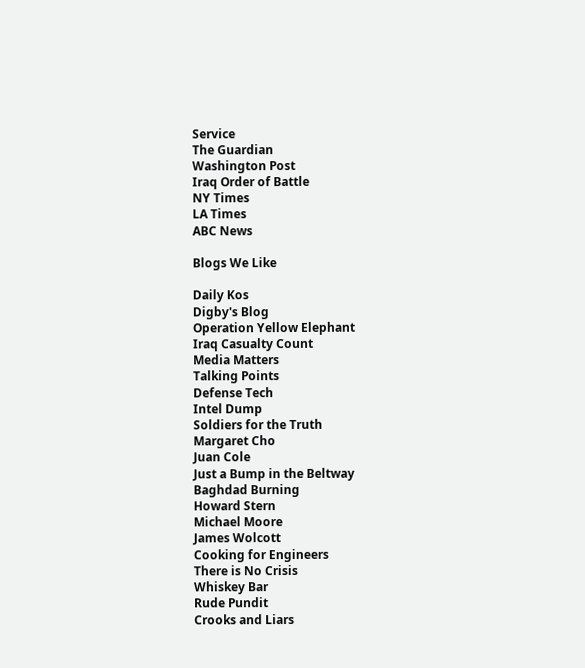Service
The Guardian
Washington Post
Iraq Order of Battle
NY Times
LA Times
ABC News

Blogs We Like

Daily Kos
Digby's Blog
Operation Yellow Elephant
Iraq Casualty Count
Media Matters
Talking Points
Defense Tech
Intel Dump
Soldiers for the Truth
Margaret Cho
Juan Cole
Just a Bump in the Beltway
Baghdad Burning
Howard Stern
Michael Moore
James Wolcott
Cooking for Engineers
There is No Crisis
Whiskey Bar
Rude Pundit
Crooks and Liars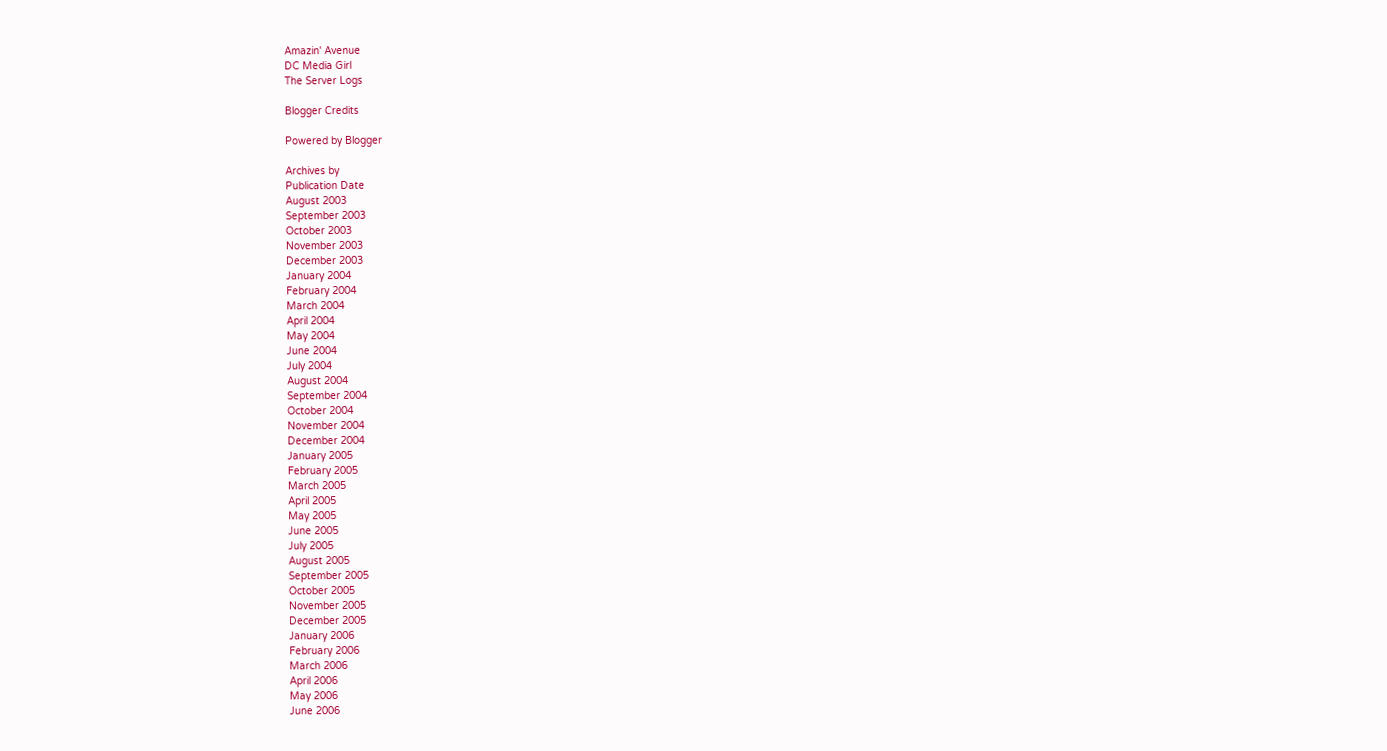Amazin' Avenue
DC Media Girl
The Server Logs

Blogger Credits

Powered by Blogger

Archives by
Publication Date
August 2003
September 2003
October 2003
November 2003
December 2003
January 2004
February 2004
March 2004
April 2004
May 2004
June 2004
July 2004
August 2004
September 2004
October 2004
November 2004
December 2004
January 2005
February 2005
March 2005
April 2005
May 2005
June 2005
July 2005
August 2005
September 2005
October 2005
November 2005
December 2005
January 2006
February 2006
March 2006
April 2006
May 2006
June 2006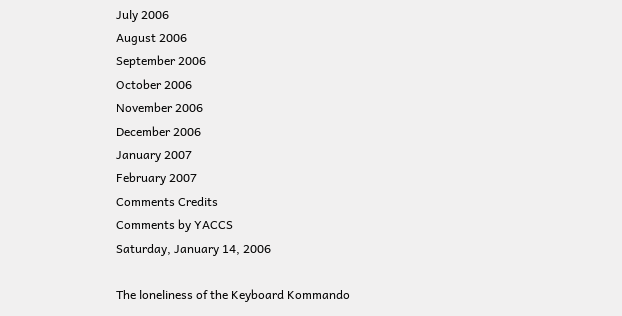July 2006
August 2006
September 2006
October 2006
November 2006
December 2006
January 2007
February 2007
Comments Credits
Comments by YACCS
Saturday, January 14, 2006

The loneliness of the Keyboard Kommando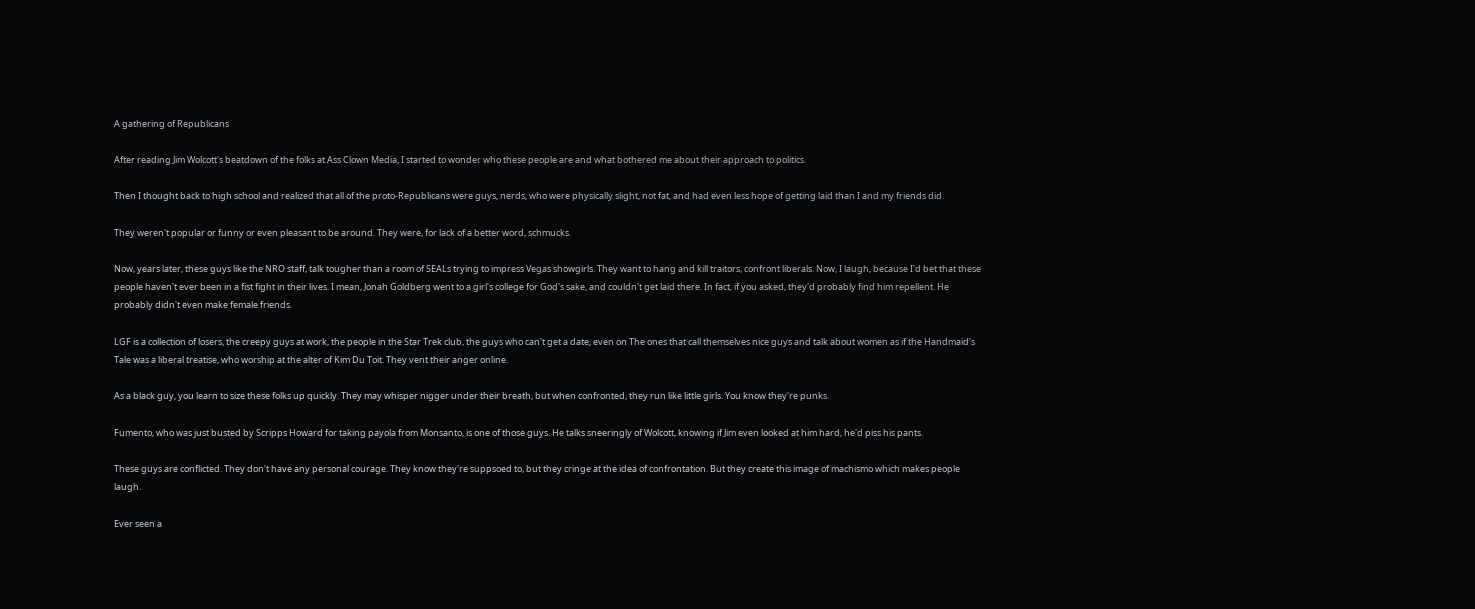A gathering of Republicans

After reading Jim Wolcott's beatdown of the folks at Ass Clown Media, I started to wonder who these people are and what bothered me about their approach to politics.

Then I thought back to high school and realized that all of the proto-Republicans were guys, nerds, who were physically slight, not fat, and had even less hope of getting laid than I and my friends did.

They weren't popular or funny or even pleasant to be around. They were, for lack of a better word, schmucks.

Now, years later, these guys like the NRO staff, talk tougher than a room of SEALs trying to impress Vegas showgirls. They want to hang and kill traitors, confront liberals. Now, I laugh, because I'd bet that these people haven't ever been in a fist fight in their lives. I mean, Jonah Goldberg went to a girl's college for God's sake, and couldn't get laid there. In fact, if you asked, they'd probably find him repellent. He probably didn't even make female friends.

LGF is a collection of losers, the creepy guys at work, the people in the Star Trek club, the guys who can't get a date, even on The ones that call themselves nice guys and talk about women as if the Handmaid's Tale was a liberal treatise, who worship at the alter of Kim Du Toit. They vent their anger online.

As a black guy, you learn to size these folks up quickly. They may whisper nigger under their breath, but when confronted, they run like little girls. You know they're punks.

Fumento, who was just busted by Scripps Howard for taking payola from Monsanto, is one of those guys. He talks sneeringly of Wolcott, knowing if Jim even looked at him hard, he'd piss his pants.

These guys are conflicted. They don't have any personal courage. They know they're suppsoed to, but they cringe at the idea of confrontation. But they create this image of machismo which makes people laugh.

Ever seen a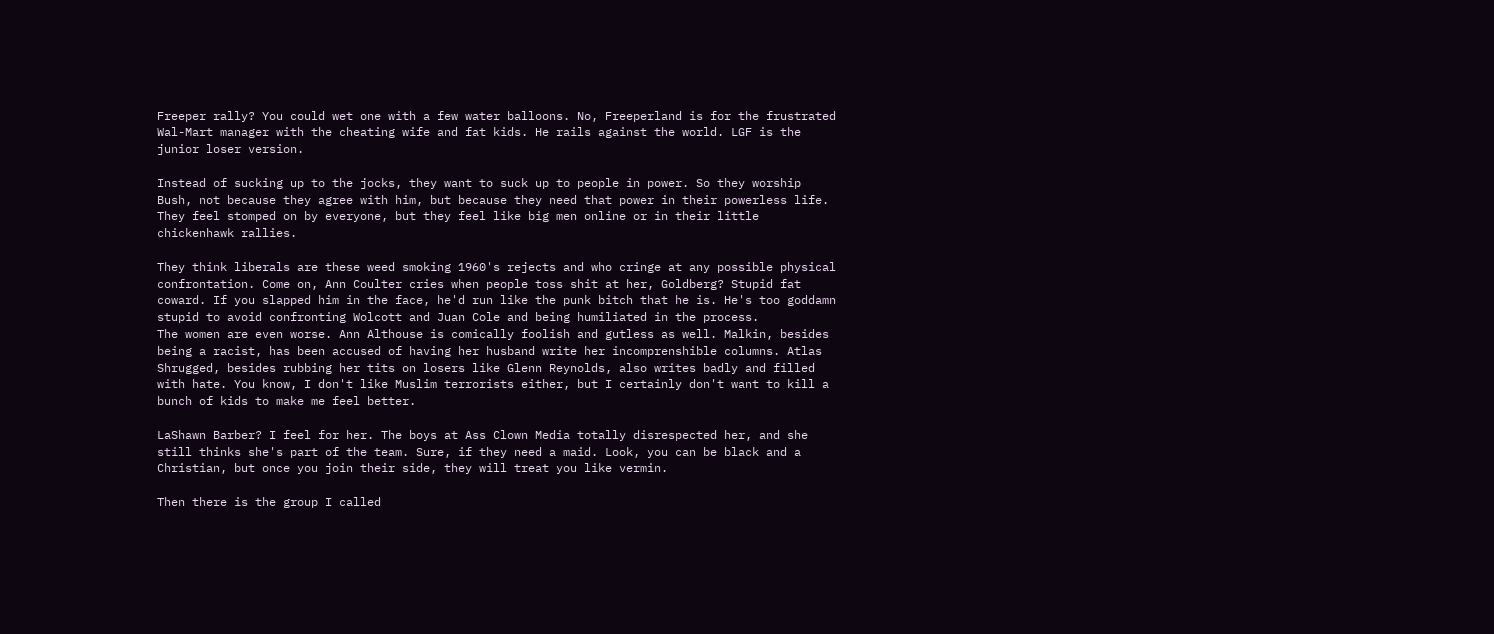Freeper rally? You could wet one with a few water balloons. No, Freeperland is for the frustrated Wal-Mart manager with the cheating wife and fat kids. He rails against the world. LGF is the junior loser version.

Instead of sucking up to the jocks, they want to suck up to people in power. So they worship Bush, not because they agree with him, but because they need that power in their powerless life. They feel stomped on by everyone, but they feel like big men online or in their little chickenhawk rallies.

They think liberals are these weed smoking 1960's rejects and who cringe at any possible physical confrontation. Come on, Ann Coulter cries when people toss shit at her, Goldberg? Stupid fat coward. If you slapped him in the face, he'd run like the punk bitch that he is. He's too goddamn stupid to avoid confronting Wolcott and Juan Cole and being humiliated in the process.
The women are even worse. Ann Althouse is comically foolish and gutless as well. Malkin, besides being a racist, has been accused of having her husband write her incomprenshible columns. Atlas Shrugged, besides rubbing her tits on losers like Glenn Reynolds, also writes badly and filled with hate. You know, I don't like Muslim terrorists either, but I certainly don't want to kill a bunch of kids to make me feel better.

LaShawn Barber? I feel for her. The boys at Ass Clown Media totally disrespected her, and she still thinks she's part of the team. Sure, if they need a maid. Look, you can be black and a Christian, but once you join their side, they will treat you like vermin.

Then there is the group I called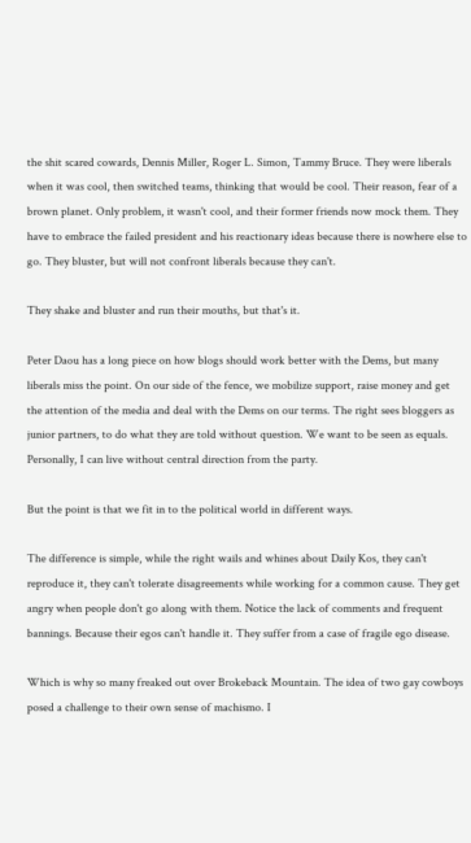the shit scared cowards, Dennis Miller, Roger L. Simon, Tammy Bruce. They were liberals when it was cool, then switched teams, thinking that would be cool. Their reason, fear of a brown planet. Only problem, it wasn't cool, and their former friends now mock them. They have to embrace the failed president and his reactionary ideas because there is nowhere else to go. They bluster, but will not confront liberals because they can't.

They shake and bluster and run their mouths, but that's it.

Peter Daou has a long piece on how blogs should work better with the Dems, but many liberals miss the point. On our side of the fence, we mobilize support, raise money and get the attention of the media and deal with the Dems on our terms. The right sees bloggers as junior partners, to do what they are told without question. We want to be seen as equals. Personally, I can live without central direction from the party.

But the point is that we fit in to the political world in different ways.

The difference is simple, while the right wails and whines about Daily Kos, they can't reproduce it, they can't tolerate disagreements while working for a common cause. They get angry when people don't go along with them. Notice the lack of comments and frequent bannings. Because their egos can't handle it. They suffer from a case of fragile ego disease.

Which is why so many freaked out over Brokeback Mountain. The idea of two gay cowboys posed a challenge to their own sense of machismo. I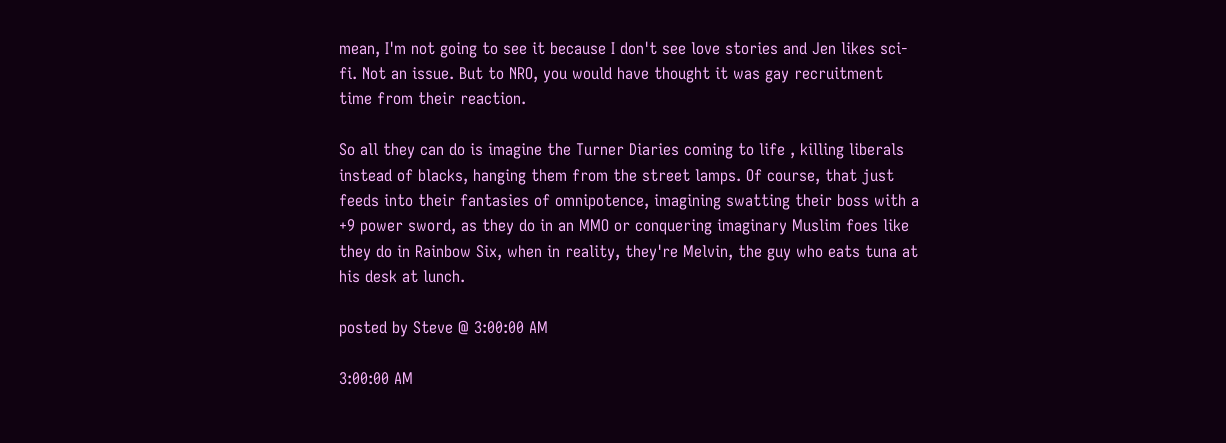mean, I'm not going to see it because I don't see love stories and Jen likes sci-fi. Not an issue. But to NRO, you would have thought it was gay recruitment time from their reaction.

So all they can do is imagine the Turner Diaries coming to life , killing liberals instead of blacks, hanging them from the street lamps. Of course, that just feeds into their fantasies of omnipotence, imagining swatting their boss with a +9 power sword, as they do in an MMO or conquering imaginary Muslim foes like they do in Rainbow Six, when in reality, they're Melvin, the guy who eats tuna at his desk at lunch.

posted by Steve @ 3:00:00 AM

3:00:00 AM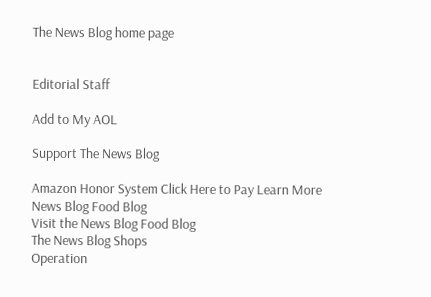The News Blog home page


Editorial Staff

Add to My AOL

Support The News Blog

Amazon Honor System Click Here to Pay Learn More
News Blog Food Blog
Visit the News Blog Food Blog
The News Blog Shops
Operation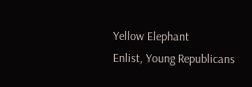Yellow Elephant
Enlist, Young Republicans